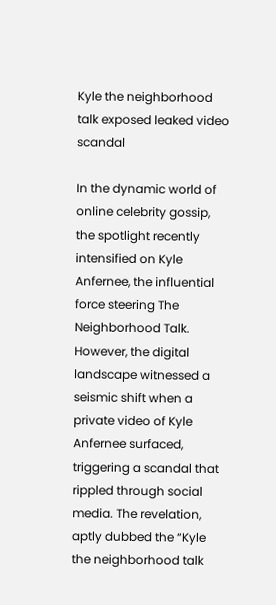Kyle the neighborhood talk exposed leaked video scandal

In the dynamic world of online celebrity gossip, the spotlight recently intensified on Kyle Anfernee, the influential force steering The Neighborhood Talk. However, the digital landscape witnessed a seismic shift when a private video of Kyle Anfernee surfaced, triggering a scandal that rippled through social media. The revelation, aptly dubbed the “Kyle the neighborhood talk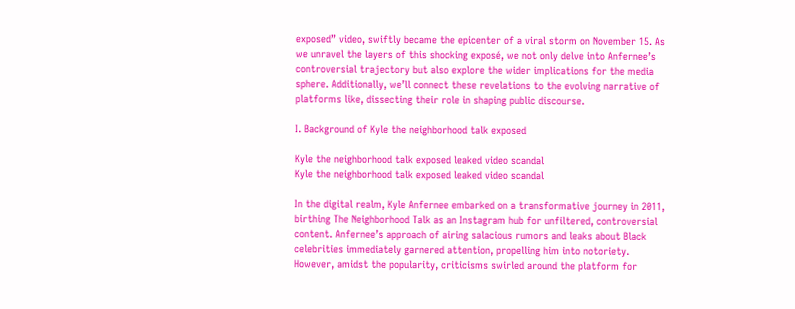exposed” video, swiftly became the epicenter of a viral storm on November 15. As we unravel the layers of this shocking exposé, we not only delve into Anfernee’s controversial trajectory but also explore the wider implications for the media sphere. Additionally, we’ll connect these revelations to the evolving narrative of platforms like, dissecting their role in shaping public discourse.

I. Background of Kyle the neighborhood talk exposed

Kyle the neighborhood talk exposed leaked video scandal
Kyle the neighborhood talk exposed leaked video scandal

In the digital realm, Kyle Anfernee embarked on a transformative journey in 2011, birthing The Neighborhood Talk as an Instagram hub for unfiltered, controversial content. Anfernee’s approach of airing salacious rumors and leaks about Black celebrities immediately garnered attention, propelling him into notoriety. However, amidst the popularity, criticisms swirled around the platform for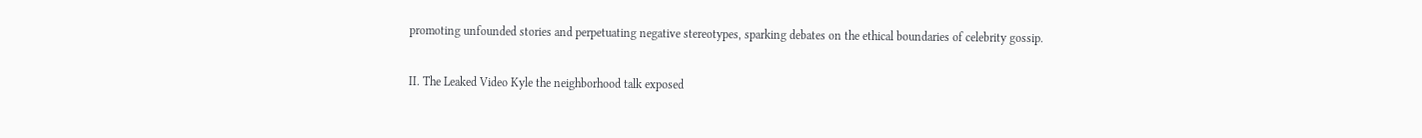promoting unfounded stories and perpetuating negative stereotypes, sparking debates on the ethical boundaries of celebrity gossip.

II. The Leaked Video Kyle the neighborhood talk exposed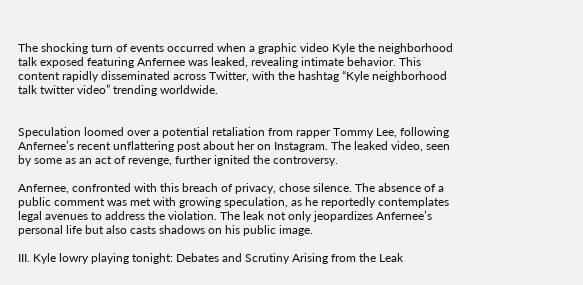The shocking turn of events occurred when a graphic video Kyle the neighborhood talk exposed featuring Anfernee was leaked, revealing intimate behavior. This content rapidly disseminated across Twitter, with the hashtag “Kyle neighborhood talk twitter video” trending worldwide.


Speculation loomed over a potential retaliation from rapper Tommy Lee, following Anfernee’s recent unflattering post about her on Instagram. The leaked video, seen by some as an act of revenge, further ignited the controversy.

Anfernee, confronted with this breach of privacy, chose silence. The absence of a public comment was met with growing speculation, as he reportedly contemplates legal avenues to address the violation. The leak not only jeopardizes Anfernee’s personal life but also casts shadows on his public image.

III. Kyle lowry playing tonight: Debates and Scrutiny Arising from the Leak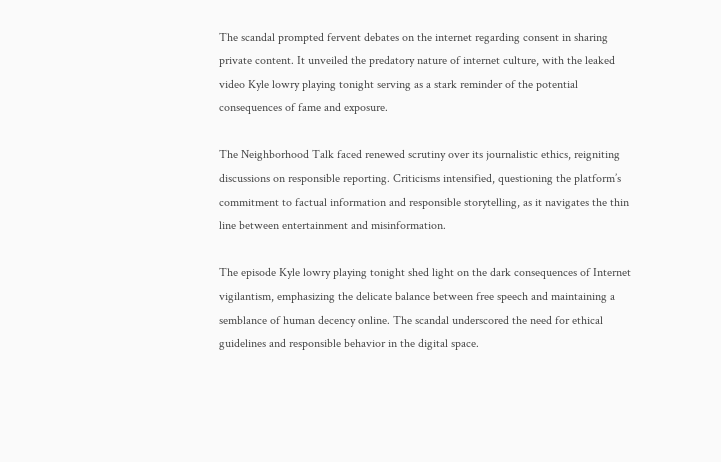The scandal prompted fervent debates on the internet regarding consent in sharing private content. It unveiled the predatory nature of internet culture, with the leaked video Kyle lowry playing tonight serving as a stark reminder of the potential consequences of fame and exposure.

The Neighborhood Talk faced renewed scrutiny over its journalistic ethics, reigniting discussions on responsible reporting. Criticisms intensified, questioning the platform’s commitment to factual information and responsible storytelling, as it navigates the thin line between entertainment and misinformation.

The episode Kyle lowry playing tonight shed light on the dark consequences of Internet vigilantism, emphasizing the delicate balance between free speech and maintaining a semblance of human decency online. The scandal underscored the need for ethical guidelines and responsible behavior in the digital space.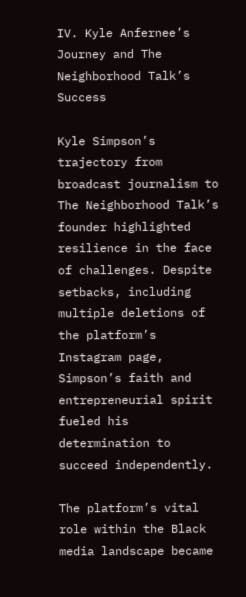IV. Kyle Anfernee’s Journey and The Neighborhood Talk’s Success

Kyle Simpson’s trajectory from broadcast journalism to The Neighborhood Talk’s founder highlighted resilience in the face of challenges. Despite setbacks, including multiple deletions of the platform’s Instagram page, Simpson’s faith and entrepreneurial spirit fueled his determination to succeed independently.

The platform’s vital role within the Black media landscape became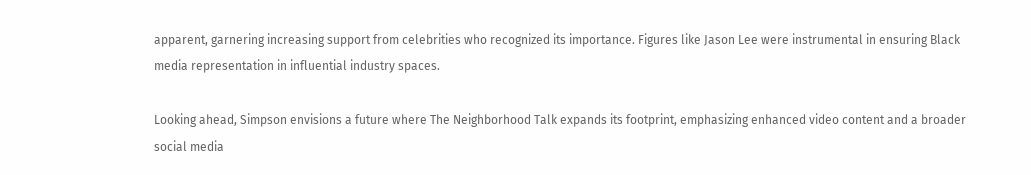apparent, garnering increasing support from celebrities who recognized its importance. Figures like Jason Lee were instrumental in ensuring Black media representation in influential industry spaces.

Looking ahead, Simpson envisions a future where The Neighborhood Talk expands its footprint, emphasizing enhanced video content and a broader social media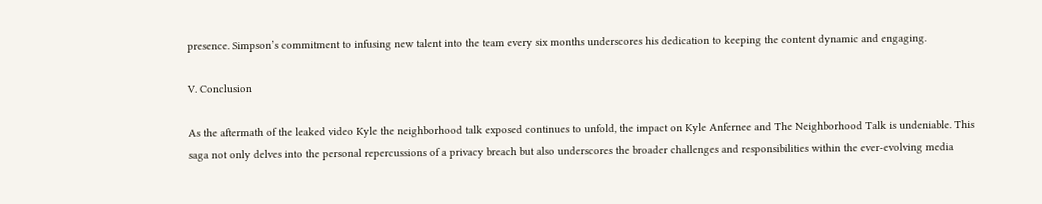presence. Simpson’s commitment to infusing new talent into the team every six months underscores his dedication to keeping the content dynamic and engaging.

V. Conclusion

As the aftermath of the leaked video Kyle the neighborhood talk exposed continues to unfold, the impact on Kyle Anfernee and The Neighborhood Talk is undeniable. This saga not only delves into the personal repercussions of a privacy breach but also underscores the broader challenges and responsibilities within the ever-evolving media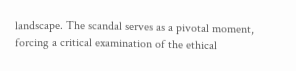landscape. The scandal serves as a pivotal moment, forcing a critical examination of the ethical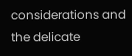considerations and the delicate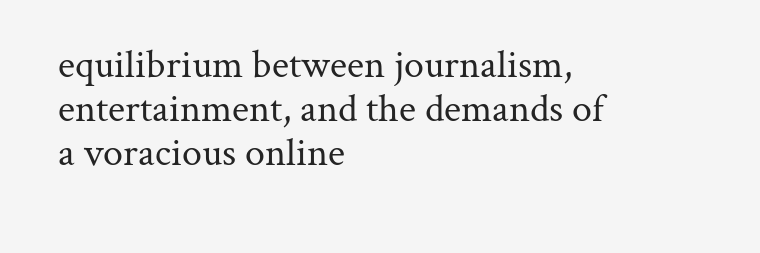equilibrium between journalism, entertainment, and the demands of a voracious online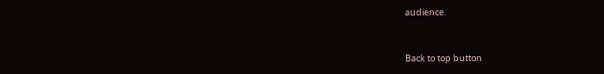audience.


Back to top button